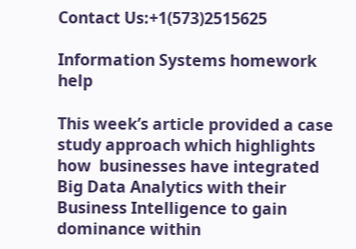Contact Us:+1(573)2515625

Information Systems homework help

This week’s article provided a case study approach which highlights how  businesses have integrated Big Data Analytics with their Business Intelligence to gain dominance within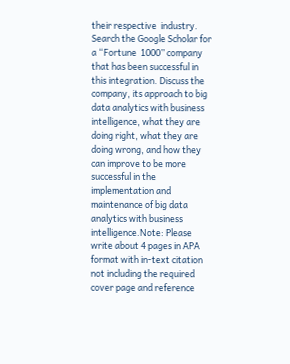their respective  industry.  Search the Google Scholar for a “Fortune  1000” company that has been successful in this integration. Discuss the company, its approach to big data analytics with business intelligence, what they are doing right, what they are doing wrong, and how they can improve to be more successful in the implementation and  maintenance of big data analytics with business intelligence.Note: Please write about 4 pages in APA format with in-text citation not including the required cover page and reference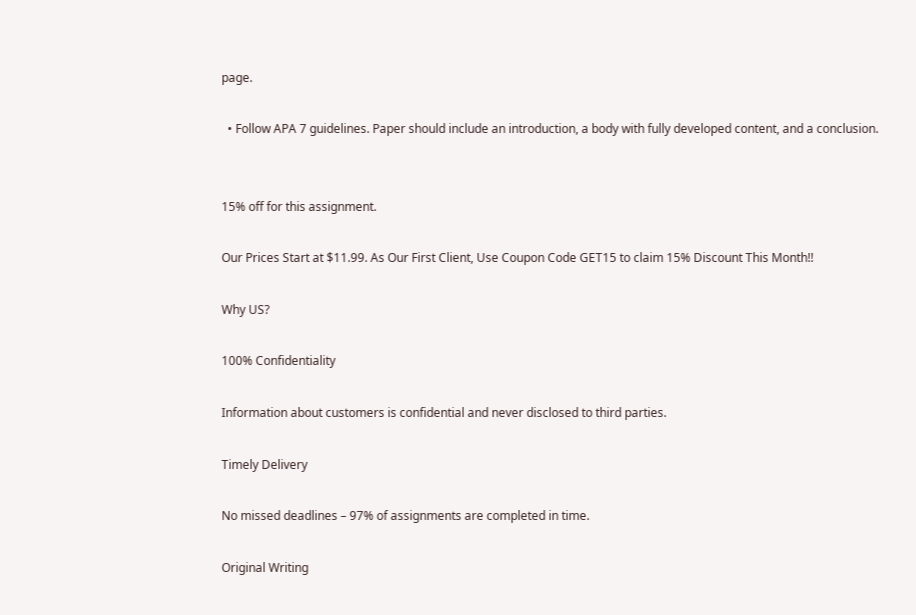page.

  • Follow APA 7 guidelines. Paper should include an introduction, a body with fully developed content, and a conclusion.


15% off for this assignment.

Our Prices Start at $11.99. As Our First Client, Use Coupon Code GET15 to claim 15% Discount This Month!!

Why US?

100% Confidentiality

Information about customers is confidential and never disclosed to third parties.

Timely Delivery

No missed deadlines – 97% of assignments are completed in time.

Original Writing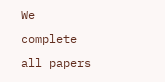We complete all papers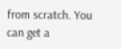from scratch. You can get a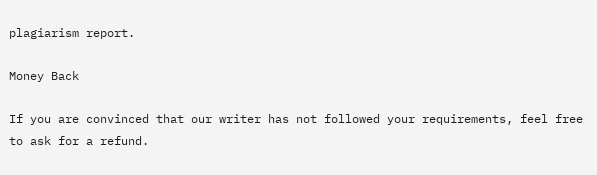plagiarism report.

Money Back

If you are convinced that our writer has not followed your requirements, feel free to ask for a refund.